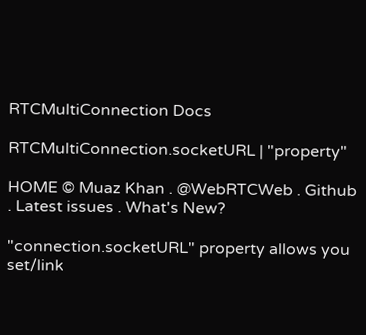RTCMultiConnection Docs

RTCMultiConnection.socketURL | "property"

HOME © Muaz Khan . @WebRTCWeb . Github . Latest issues . What's New?

"connection.socketURL" property allows you set/link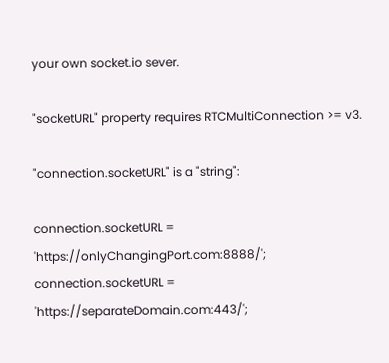your own socket.io sever.

"socketURL" property requires RTCMultiConnection >= v3.

"connection.socketURL" is a "string":

connection.socketURL = 'https://onlyChangingPort.com:8888/';
connection.socketURL = 'https://separateDomain.com:443/';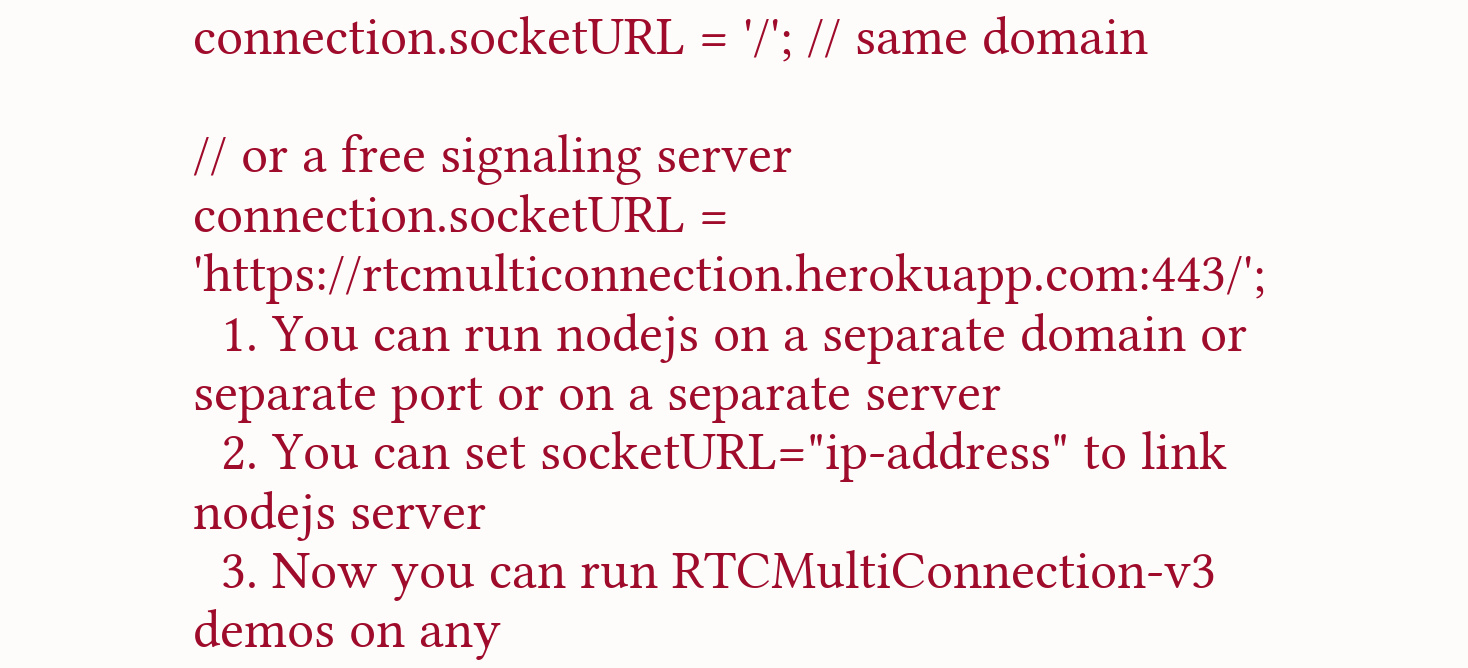connection.socketURL = '/'; // same domain

// or a free signaling server
connection.socketURL = 'https://rtcmulticonnection.herokuapp.com:443/';
  1. You can run nodejs on a separate domain or separate port or on a separate server
  2. You can set socketURL="ip-address" to link nodejs server
  3. Now you can run RTCMultiConnection-v3 demos on any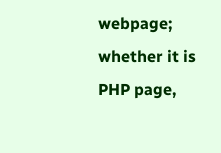webpage; whether it is PHP page,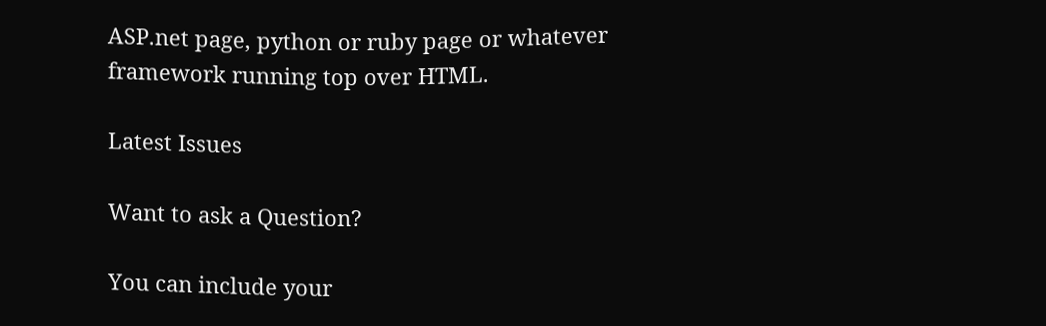ASP.net page, python or ruby page or whatever framework running top over HTML.

Latest Issues

Want to ask a Question?

You can include your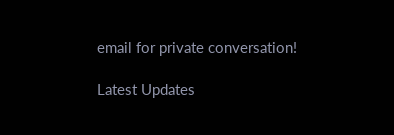email for private conversation!

Latest Updates